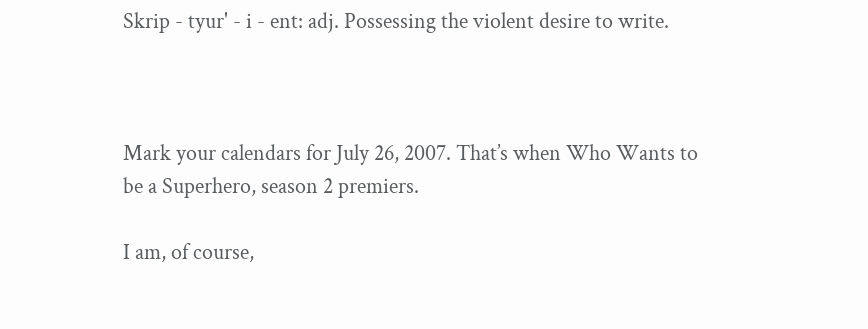Skrip - tyur' - i - ent: adj. Possessing the violent desire to write.



Mark your calendars for July 26, 2007. That’s when Who Wants to be a Superhero, season 2 premiers.

I am, of course,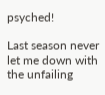psyched!

Last season never let me down with the unfailing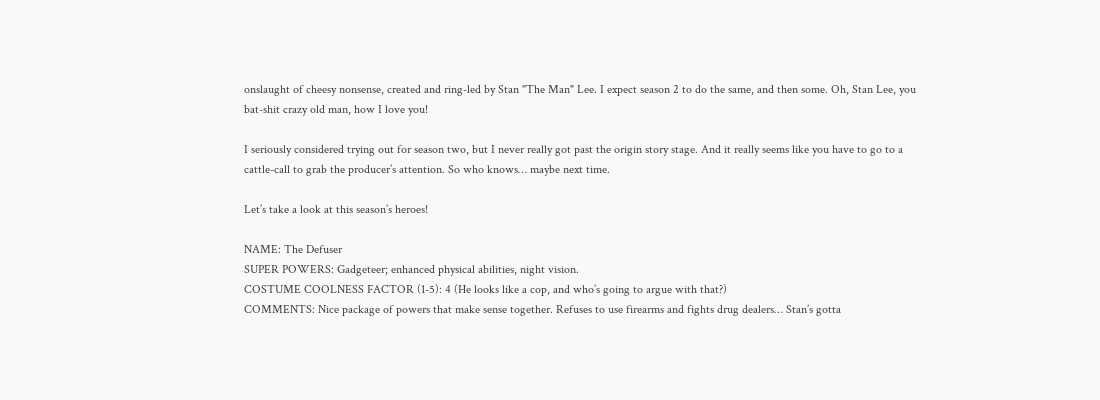onslaught of cheesy nonsense, created and ring-led by Stan "The Man" Lee. I expect season 2 to do the same, and then some. Oh, Stan Lee, you bat-shit crazy old man, how I love you!

I seriously considered trying out for season two, but I never really got past the origin story stage. And it really seems like you have to go to a cattle-call to grab the producer’s attention. So who knows… maybe next time.

Let’s take a look at this season’s heroes!

NAME: The Defuser
SUPER POWERS: Gadgeteer; enhanced physical abilities, night vision.
COSTUME COOLNESS FACTOR (1-5): 4 (He looks like a cop, and who’s going to argue with that?)
COMMENTS: Nice package of powers that make sense together. Refuses to use firearms and fights drug dealers… Stan’s gotta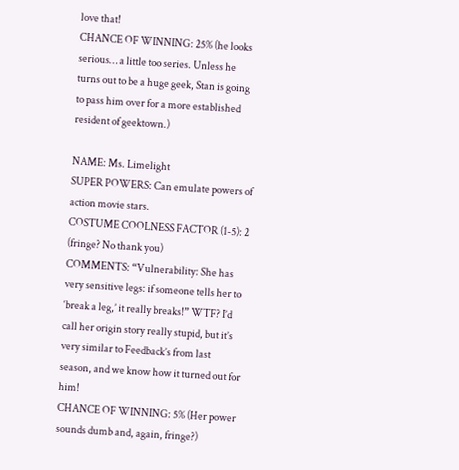love that!
CHANCE OF WINNING: 25% (he looks serious… a little too series. Unless he turns out to be a huge geek, Stan is going to pass him over for a more established resident of geektown.)

NAME: Ms. Limelight
SUPER POWERS: Can emulate powers of action movie stars.
COSTUME COOLNESS FACTOR (1-5): 2 (fringe? No thank you)
COMMENTS: “Vulnerability: She has very sensitive legs: if someone tells her to ‘break a leg,’ it really breaks!” WTF? I’d call her origin story really stupid, but it’s very similar to Feedback’s from last season, and we know how it turned out for him!
CHANCE OF WINNING: 5% (Her power sounds dumb and, again, fringe?)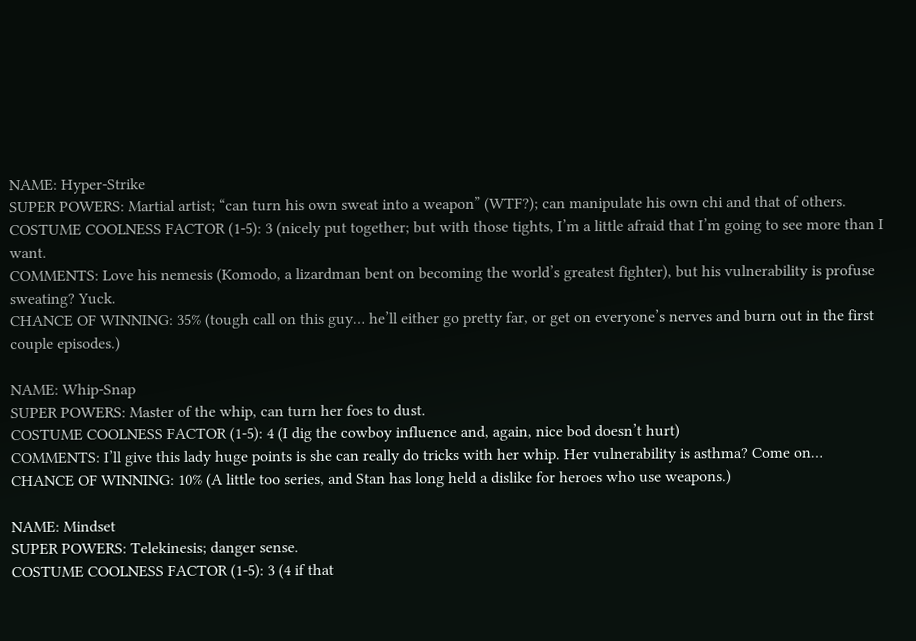NAME: Hyper-Strike
SUPER POWERS: Martial artist; “can turn his own sweat into a weapon” (WTF?); can manipulate his own chi and that of others.
COSTUME COOLNESS FACTOR (1-5): 3 (nicely put together; but with those tights, I’m a little afraid that I’m going to see more than I want.
COMMENTS: Love his nemesis (Komodo, a lizardman bent on becoming the world’s greatest fighter), but his vulnerability is profuse sweating? Yuck.
CHANCE OF WINNING: 35% (tough call on this guy… he’ll either go pretty far, or get on everyone’s nerves and burn out in the first couple episodes.)

NAME: Whip-Snap
SUPER POWERS: Master of the whip, can turn her foes to dust.
COSTUME COOLNESS FACTOR (1-5): 4 (I dig the cowboy influence and, again, nice bod doesn’t hurt)
COMMENTS: I’ll give this lady huge points is she can really do tricks with her whip. Her vulnerability is asthma? Come on…
CHANCE OF WINNING: 10% (A little too series, and Stan has long held a dislike for heroes who use weapons.)

NAME: Mindset
SUPER POWERS: Telekinesis; danger sense.
COSTUME COOLNESS FACTOR (1-5): 3 (4 if that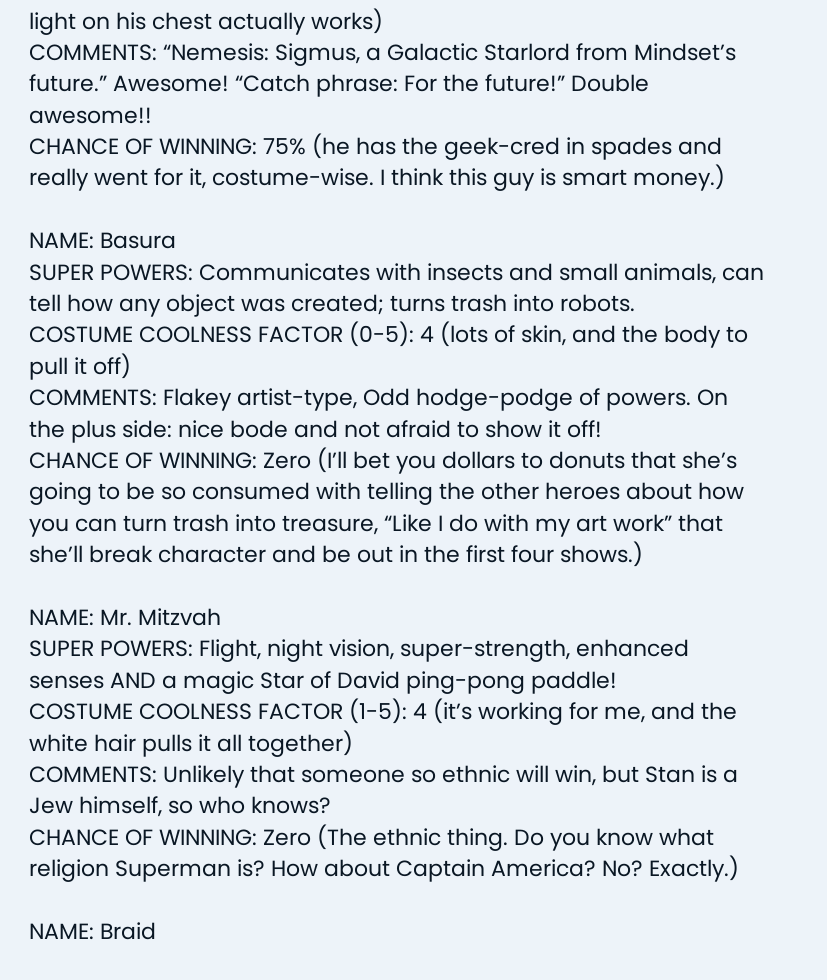light on his chest actually works)
COMMENTS: “Nemesis: Sigmus, a Galactic Starlord from Mindset’s future.” Awesome! “Catch phrase: For the future!” Double awesome!!
CHANCE OF WINNING: 75% (he has the geek-cred in spades and really went for it, costume-wise. I think this guy is smart money.)

NAME: Basura
SUPER POWERS: Communicates with insects and small animals, can tell how any object was created; turns trash into robots.
COSTUME COOLNESS FACTOR (0-5): 4 (lots of skin, and the body to pull it off)
COMMENTS: Flakey artist-type, Odd hodge-podge of powers. On the plus side: nice bode and not afraid to show it off!
CHANCE OF WINNING: Zero (I’ll bet you dollars to donuts that she’s going to be so consumed with telling the other heroes about how you can turn trash into treasure, “Like I do with my art work” that she’ll break character and be out in the first four shows.)

NAME: Mr. Mitzvah
SUPER POWERS: Flight, night vision, super-strength, enhanced senses AND a magic Star of David ping-pong paddle!
COSTUME COOLNESS FACTOR (1-5): 4 (it’s working for me, and the white hair pulls it all together)
COMMENTS: Unlikely that someone so ethnic will win, but Stan is a Jew himself, so who knows?
CHANCE OF WINNING: Zero (The ethnic thing. Do you know what religion Superman is? How about Captain America? No? Exactly.)

NAME: Braid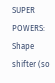SUPER POWERS: Shape shifter (so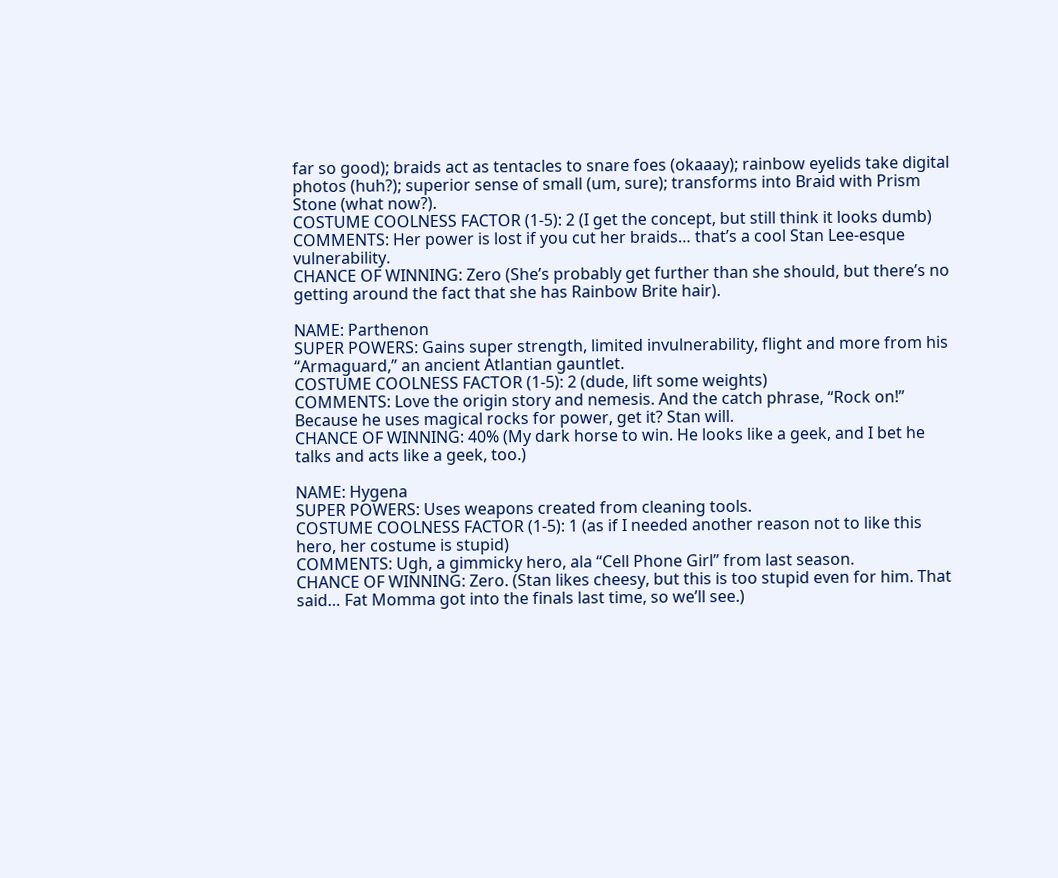far so good); braids act as tentacles to snare foes (okaaay); rainbow eyelids take digital photos (huh?); superior sense of small (um, sure); transforms into Braid with Prism Stone (what now?).
COSTUME COOLNESS FACTOR (1-5): 2 (I get the concept, but still think it looks dumb)
COMMENTS: Her power is lost if you cut her braids… that’s a cool Stan Lee-esque vulnerability.
CHANCE OF WINNING: Zero (She’s probably get further than she should, but there’s no getting around the fact that she has Rainbow Brite hair).

NAME: Parthenon
SUPER POWERS: Gains super strength, limited invulnerability, flight and more from his “Armaguard,” an ancient Atlantian gauntlet.
COSTUME COOLNESS FACTOR (1-5): 2 (dude, lift some weights)
COMMENTS: Love the origin story and nemesis. And the catch phrase, “Rock on!” Because he uses magical rocks for power, get it? Stan will.
CHANCE OF WINNING: 40% (My dark horse to win. He looks like a geek, and I bet he talks and acts like a geek, too.)

NAME: Hygena
SUPER POWERS: Uses weapons created from cleaning tools.
COSTUME COOLNESS FACTOR (1-5): 1 (as if I needed another reason not to like this hero, her costume is stupid)
COMMENTS: Ugh, a gimmicky hero, ala “Cell Phone Girl” from last season.
CHANCE OF WINNING: Zero. (Stan likes cheesy, but this is too stupid even for him. That said… Fat Momma got into the finals last time, so we’ll see.)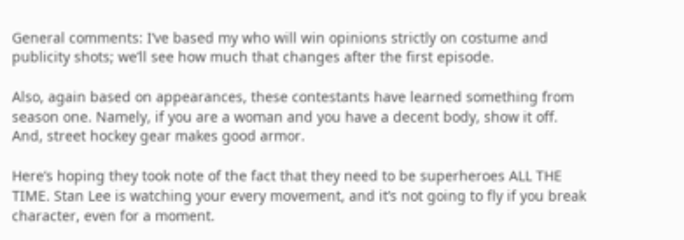General comments: I’ve based my who will win opinions strictly on costume and publicity shots; we’ll see how much that changes after the first episode.

Also, again based on appearances, these contestants have learned something from season one. Namely, if you are a woman and you have a decent body, show it off. And, street hockey gear makes good armor.

Here’s hoping they took note of the fact that they need to be superheroes ALL THE TIME. Stan Lee is watching your every movement, and it’s not going to fly if you break character, even for a moment.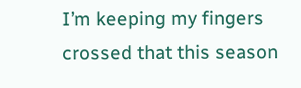I’m keeping my fingers crossed that this season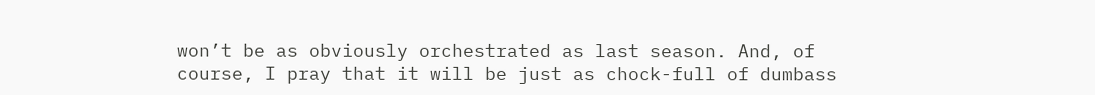won’t be as obviously orchestrated as last season. And, of course, I pray that it will be just as chock-full of dumbass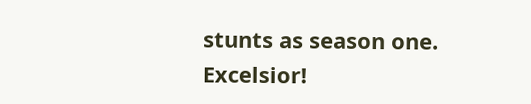stunts as season one. Excelsior!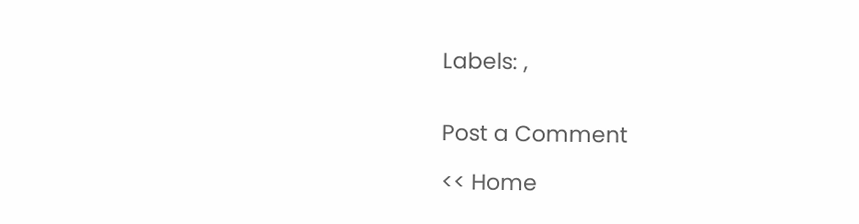Labels: ,


Post a Comment

<< Home